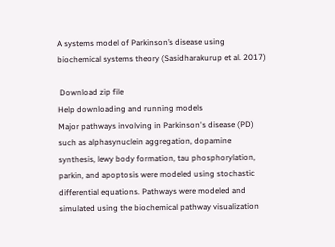A systems model of Parkinson’s disease using biochemical systems theory (Sasidharakurup et al. 2017)

 Download zip file
Help downloading and running models
Major pathways involving in Parkinson's disease (PD) such as alphasynuclein aggregation, dopamine synthesis, lewy body formation, tau phosphorylation, parkin, and apoptosis were modeled using stochastic differential equations. Pathways were modeled and simulated using the biochemical pathway visualization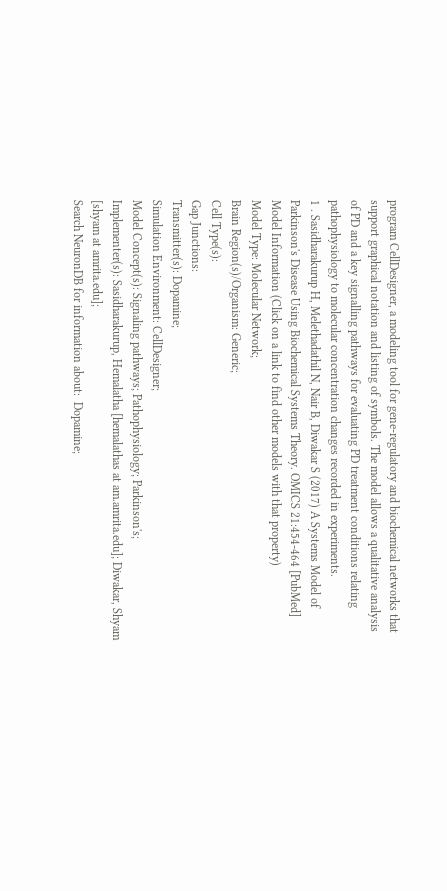program CellDesigner, a modeling tool for gene-regulatory and biochemical networks that support graphical notation and listing of symbols. The model allows a qualitative analysis of PD and a key signalling pathways for evaluating PD treatment conditions relating pathophysiology to molecular concentration changes recorded in experiments.
1 . Sasidharakurup H, Melethadathil N, Nair B, Diwakar S (2017) A Systems Model of Parkinson's Disease Using Biochemical Systems Theory. OMICS 21:454-464 [PubMed]
Model Information (Click on a link to find other models with that property)
Model Type: Molecular Network;
Brain Region(s)/Organism: Generic;
Cell Type(s):
Gap Junctions:
Transmitter(s): Dopamine;
Simulation Environment: CellDesigner;
Model Concept(s): Signaling pathways; Pathophysiology; Parkinson's;
Implementer(s): Sasidharakurup, Hemalatha [hemalathas at am.amrita.edu]; Diwakar, Shyam [shyam at amrita.edu];
Search NeuronDB for information about:  Dopamine;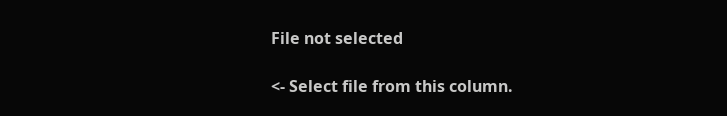File not selected

<- Select file from this column.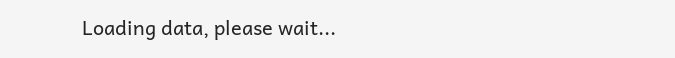Loading data, please wait...